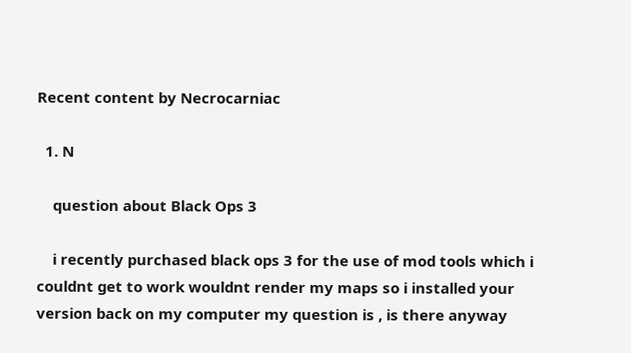Recent content by Necrocarniac

  1. N

    question about Black Ops 3

    i recently purchased black ops 3 for the use of mod tools which i couldnt get to work wouldnt render my maps so i installed your version back on my computer my question is , is there anyway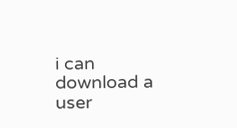i can download a user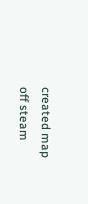created map off steam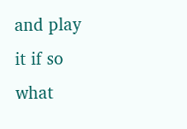and play it if so what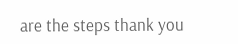are the steps thank you